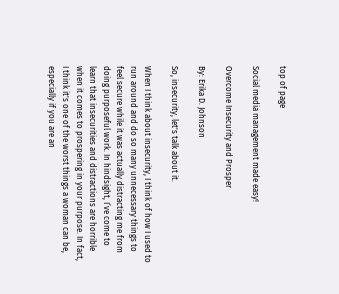top of page

Social media management made easy!

Overcome Insecurity and Prosper

By: Erika D. Johnson

So, insecurity, let's talk about it.

When I think about insecurity, I think of how I used to run around and do so many unnecessary things to feel secure while it was actually distracting me from doing purposeful work. In hindsight, I’ve come to learn that insecurities and distractions are horrible when it comes to prospering in your purpose. In fact, I think it's one of the worst things a woman can be, especially if you are an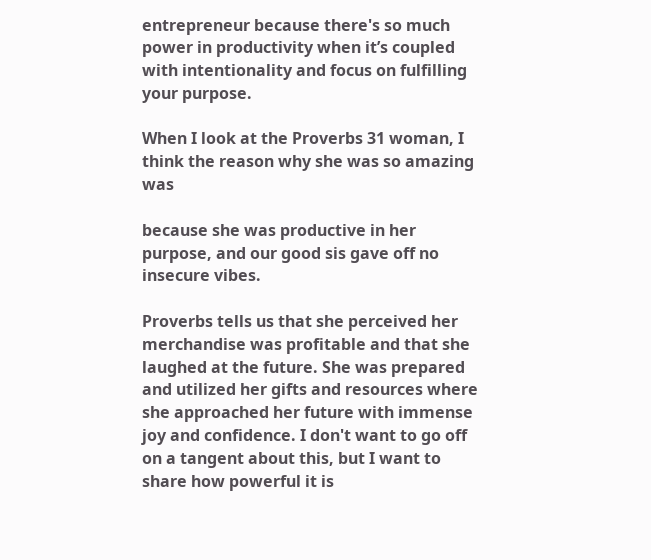entrepreneur because there's so much power in productivity when it’s coupled with intentionality and focus on fulfilling your purpose.

When I look at the Proverbs 31 woman, I think the reason why she was so amazing was

because she was productive in her purpose, and our good sis gave off no insecure vibes.

Proverbs tells us that she perceived her merchandise was profitable and that she laughed at the future. She was prepared and utilized her gifts and resources where she approached her future with immense joy and confidence. I don't want to go off on a tangent about this, but I want to share how powerful it is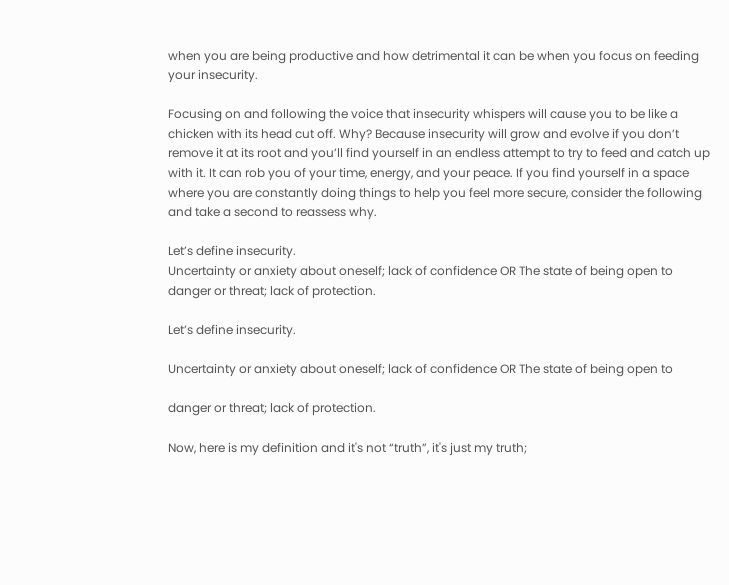when you are being productive and how detrimental it can be when you focus on feeding your insecurity.

Focusing on and following the voice that insecurity whispers will cause you to be like a chicken with its head cut off. Why? Because insecurity will grow and evolve if you don’t remove it at its root and you’ll find yourself in an endless attempt to try to feed and catch up with it. It can rob you of your time, energy, and your peace. If you find yourself in a space where you are constantly doing things to help you feel more secure, consider the following and take a second to reassess why.

Let’s define insecurity.
Uncertainty or anxiety about oneself; lack of confidence OR The state of being open to danger or threat; lack of protection.

Let’s define insecurity.

Uncertainty or anxiety about oneself; lack of confidence OR The state of being open to

danger or threat; lack of protection.

Now, here is my definition and it's not “truth”, it's just my truth;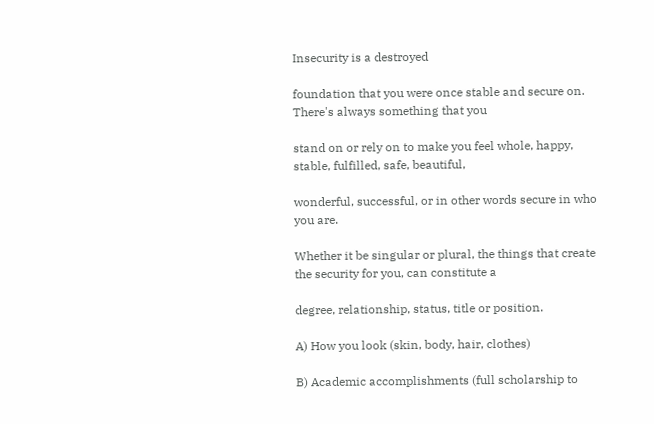Insecurity is a destroyed

foundation that you were once stable and secure on. There's always something that you

stand on or rely on to make you feel whole, happy, stable, fulfilled, safe, beautiful,

wonderful, successful, or in other words secure in who you are.

Whether it be singular or plural, the things that create the security for you, can constitute a

degree, relationship, status, title or position.

A) How you look (skin, body, hair, clothes)

B) Academic accomplishments (full scholarship to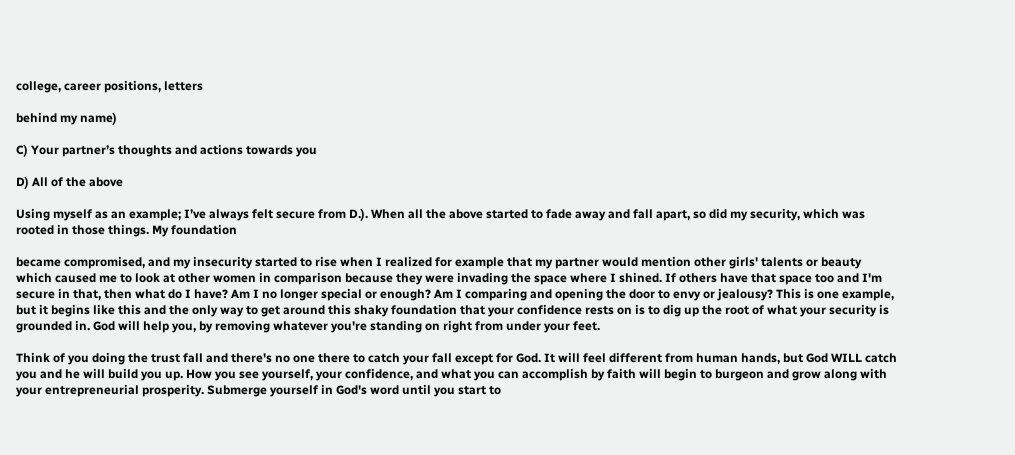college, career positions, letters

behind my name)

C) Your partner’s thoughts and actions towards you

D) All of the above

Using myself as an example; I’ve always felt secure from D.). When all the above started to fade away and fall apart, so did my security, which was rooted in those things. My foundation

became compromised, and my insecurity started to rise when I realized for example that my partner would mention other girls' talents or beauty which caused me to look at other women in comparison because they were invading the space where I shined. If others have that space too and I'm secure in that, then what do I have? Am I no longer special or enough? Am I comparing and opening the door to envy or jealousy? This is one example, but it begins like this and the only way to get around this shaky foundation that your confidence rests on is to dig up the root of what your security is grounded in. God will help you, by removing whatever you're standing on right from under your feet.

Think of you doing the trust fall and there's no one there to catch your fall except for God. It will feel different from human hands, but God WILL catch you and he will build you up. How you see yourself, your confidence, and what you can accomplish by faith will begin to burgeon and grow along with your entrepreneurial prosperity. Submerge yourself in God's word until you start to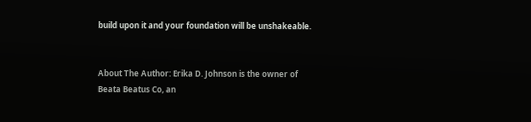build upon it and your foundation will be unshakeable.


About The Author: Erika D. Johnson is the owner of Beata Beatus Co, an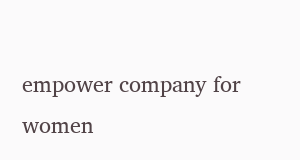empower company for women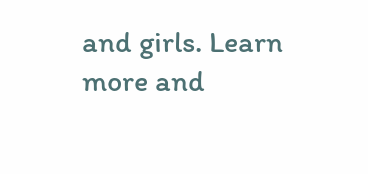and girls. Learn more and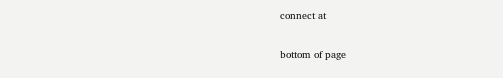connect at


bottom of page